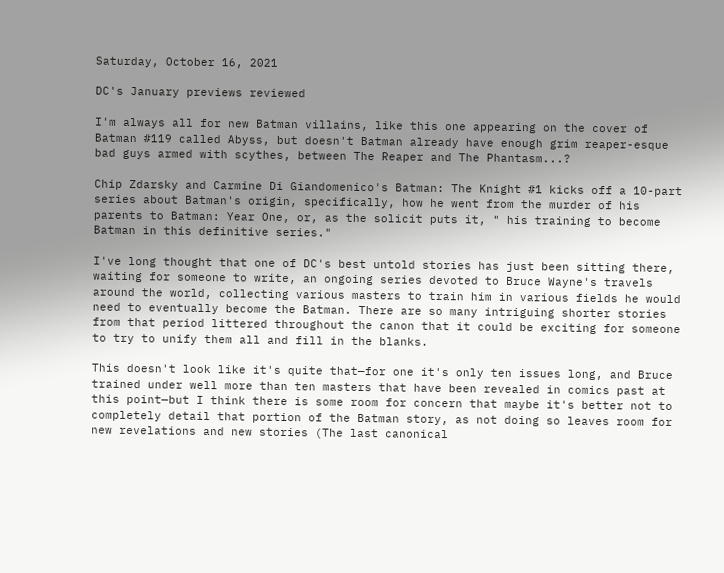Saturday, October 16, 2021

DC's January previews reviewed

I'm always all for new Batman villains, like this one appearing on the cover of Batman #119 called Abyss, but doesn't Batman already have enough grim reaper-esque bad guys armed with scythes, between The Reaper and The Phantasm...?

Chip Zdarsky and Carmine Di Giandomenico's Batman: The Knight #1 kicks off a 10-part series about Batman's origin, specifically, how he went from the murder of his parents to Batman: Year One, or, as the solicit puts it, " his training to become Batman in this definitive series."

I've long thought that one of DC's best untold stories has just been sitting there, waiting for someone to write, an ongoing series devoted to Bruce Wayne's travels around the world, collecting various masters to train him in various fields he would need to eventually become the Batman. There are so many intriguing shorter stories from that period littered throughout the canon that it could be exciting for someone to try to unify them all and fill in the blanks.

This doesn't look like it's quite that—for one it's only ten issues long, and Bruce trained under well more than ten masters that have been revealed in comics past at this point—but I think there is some room for concern that maybe it's better not to completely detail that portion of the Batman story, as not doing so leaves room for new revelations and new stories (The last canonical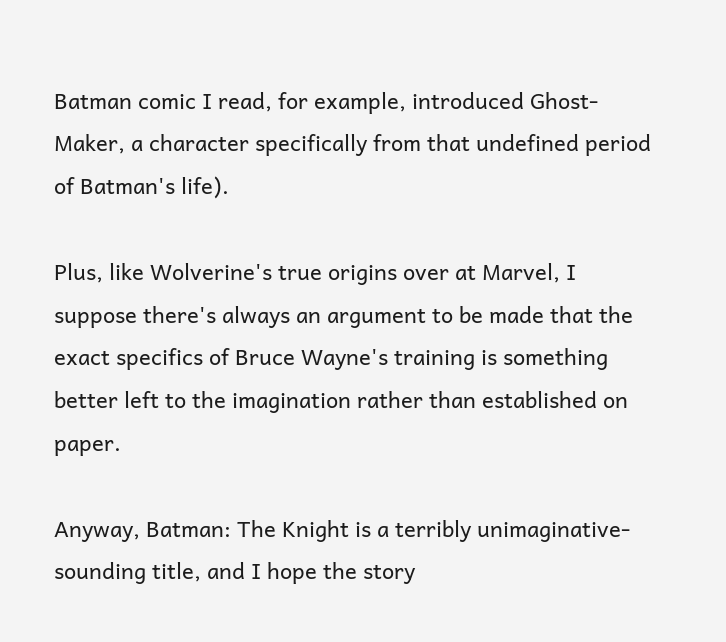Batman comic I read, for example, introduced Ghost-Maker, a character specifically from that undefined period of Batman's life).

Plus, like Wolverine's true origins over at Marvel, I suppose there's always an argument to be made that the exact specifics of Bruce Wayne's training is something better left to the imagination rather than established on paper.

Anyway, Batman: The Knight is a terribly unimaginative-sounding title, and I hope the story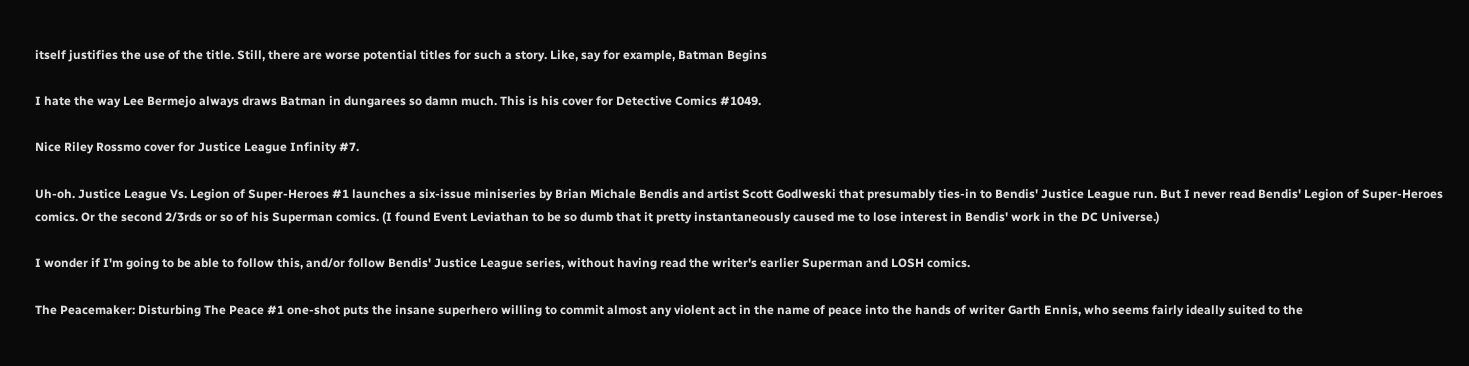itself justifies the use of the title. Still, there are worse potential titles for such a story. Like, say for example, Batman Begins

I hate the way Lee Bermejo always draws Batman in dungarees so damn much. This is his cover for Detective Comics #1049.

Nice Riley Rossmo cover for Justice League Infinity #7.

Uh-oh. Justice League Vs. Legion of Super-Heroes #1 launches a six-issue miniseries by Brian Michale Bendis and artist Scott Godlweski that presumably ties-in to Bendis' Justice League run. But I never read Bendis' Legion of Super-Heroes comics. Or the second 2/3rds or so of his Superman comics. (I found Event Leviathan to be so dumb that it pretty instantaneously caused me to lose interest in Bendis' work in the DC Universe.)

I wonder if I'm going to be able to follow this, and/or follow Bendis' Justice League series, without having read the writer's earlier Superman and LOSH comics.

The Peacemaker: Disturbing The Peace #1 one-shot puts the insane superhero willing to commit almost any violent act in the name of peace into the hands of writer Garth Ennis, who seems fairly ideally suited to the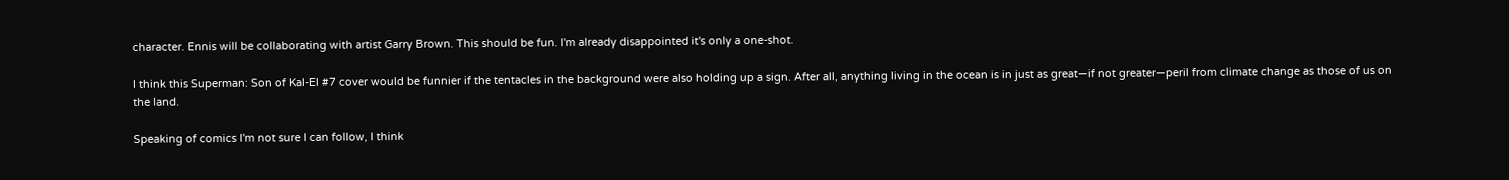character. Ennis will be collaborating with artist Garry Brown. This should be fun. I'm already disappointed it's only a one-shot.

I think this Superman: Son of Kal-El #7 cover would be funnier if the tentacles in the background were also holding up a sign. After all, anything living in the ocean is in just as great—if not greater—peril from climate change as those of us on the land.

Speaking of comics I'm not sure I can follow, I think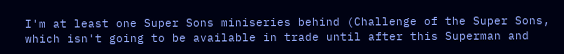I'm at least one Super Sons miniseries behind (Challenge of the Super Sons, which isn't going to be available in trade until after this Superman and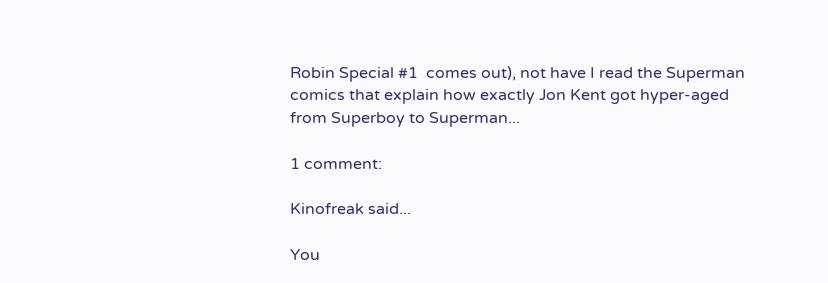Robin Special #1  comes out), not have I read the Superman comics that explain how exactly Jon Kent got hyper-aged from Superboy to Superman...

1 comment:

Kinofreak said...

You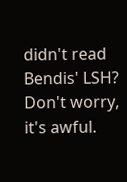didn't read Bendis' LSH? Don't worry, it's awful.